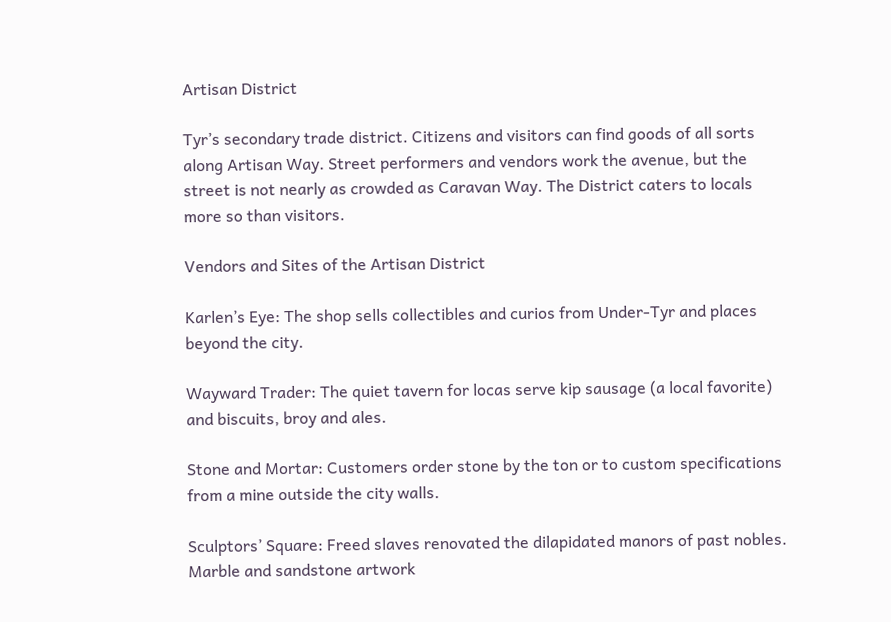Artisan District

Tyr’s secondary trade district. Citizens and visitors can find goods of all sorts along Artisan Way. Street performers and vendors work the avenue, but the street is not nearly as crowded as Caravan Way. The District caters to locals more so than visitors.

Vendors and Sites of the Artisan District

Karlen’s Eye: The shop sells collectibles and curios from Under-Tyr and places beyond the city.

Wayward Trader: The quiet tavern for locas serve kip sausage (a local favorite) and biscuits, broy and ales.

Stone and Mortar: Customers order stone by the ton or to custom specifications from a mine outside the city walls.

Sculptors’ Square: Freed slaves renovated the dilapidated manors of past nobles. Marble and sandstone artwork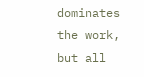dominates the work, but all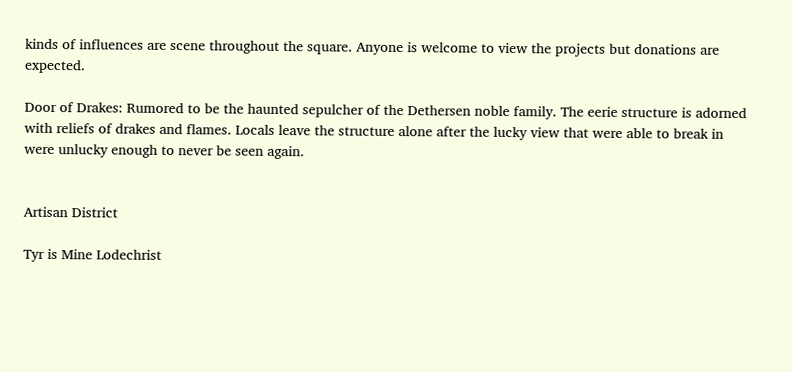kinds of influences are scene throughout the square. Anyone is welcome to view the projects but donations are expected.

Door of Drakes: Rumored to be the haunted sepulcher of the Dethersen noble family. The eerie structure is adorned with reliefs of drakes and flames. Locals leave the structure alone after the lucky view that were able to break in were unlucky enough to never be seen again.


Artisan District

Tyr is Mine Lodechrist